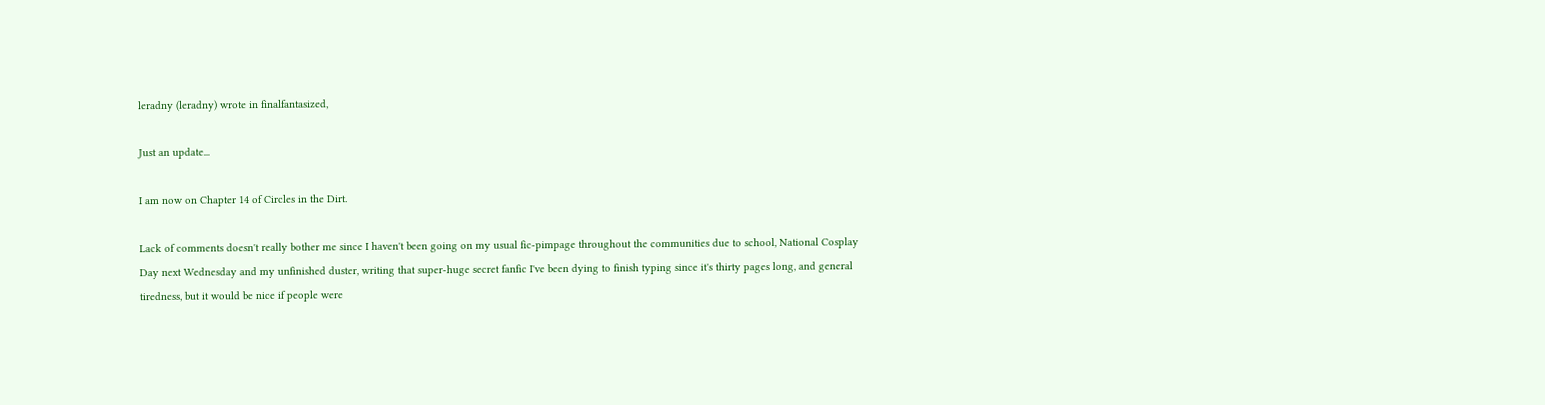leradny (leradny) wrote in finalfantasized,

Just an update...

I am now on Chapter 14 of Circles in the Dirt.

Lack of comments doesn't really bother me since I haven't been going on my usual fic-pimpage throughout the communities due to school, National Cosplay Day next Wednesday and my unfinished duster, writing that super-huge secret fanfic I've been dying to finish typing since it's thirty pages long, and general tiredness, but it would be nice if people were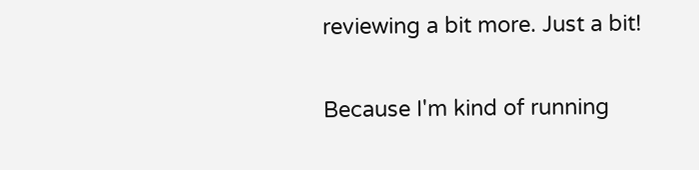reviewing a bit more. Just a bit!

Because I'm kind of running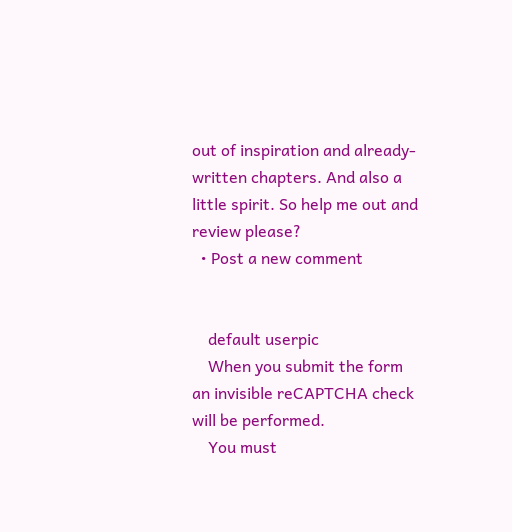out of inspiration and already-written chapters. And also a little spirit. So help me out and review please?
  • Post a new comment


    default userpic
    When you submit the form an invisible reCAPTCHA check will be performed.
    You must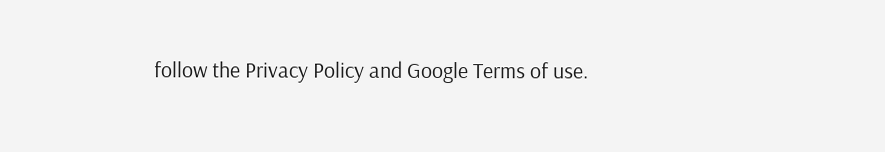follow the Privacy Policy and Google Terms of use.